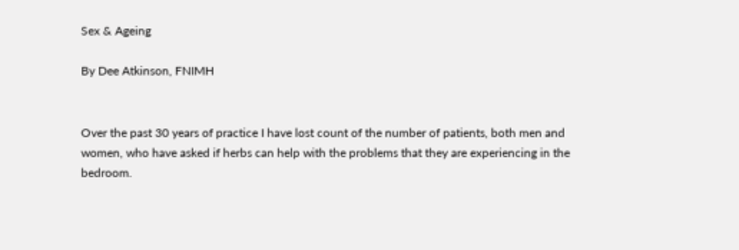Sex & Ageing

By Dee Atkinson, FNIMH


Over the past 30 years of practice I have lost count of the number of patients, both men and women, who have asked if herbs can help with the problems that they are experiencing in the bedroom.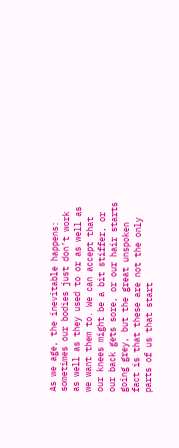As we age, the inevitable happens: sometimes our bodies just don’t work as well as they used to or as well as we want them to. We can accept that our knees might be a bit stiffer, or our back gets sore, or our hair starts going grey, but the great unspoken fact is that these are not the only parts of us that start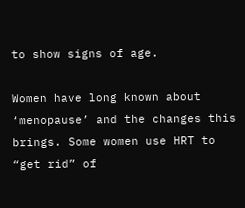to show signs of age.

Women have long known about ‘menopause’ and the changes this brings. Some women use HRT to “get rid” of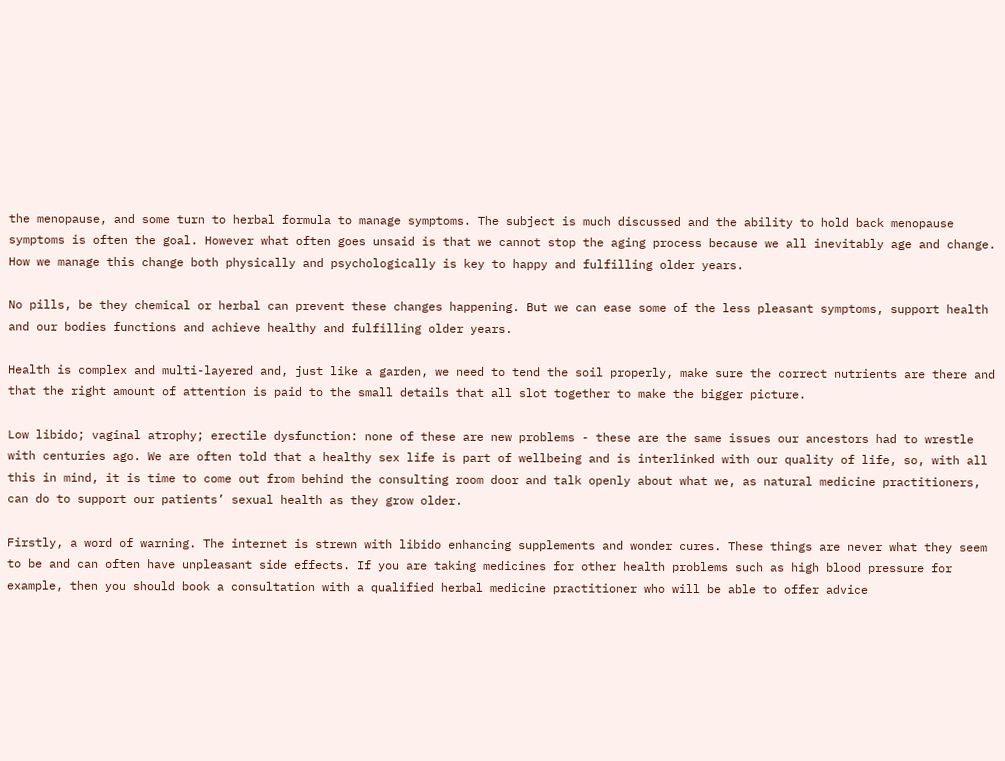the menopause, and some turn to herbal formula to manage symptoms. The subject is much discussed and the ability to hold back menopause symptoms is often the goal. However what often goes unsaid is that we cannot stop the aging process because we all inevitably age and change. How we manage this change both physically and psychologically is key to happy and fulfilling older years.

No pills, be they chemical or herbal can prevent these changes happening. But we can ease some of the less pleasant symptoms, support health and our bodies functions and achieve healthy and fulfilling older years.

Health is complex and multi-layered and, just like a garden, we need to tend the soil properly, make sure the correct nutrients are there and that the right amount of attention is paid to the small details that all slot together to make the bigger picture.

Low libido; vaginal atrophy; erectile dysfunction: none of these are new problems - these are the same issues our ancestors had to wrestle with centuries ago. We are often told that a healthy sex life is part of wellbeing and is interlinked with our quality of life, so, with all this in mind, it is time to come out from behind the consulting room door and talk openly about what we, as natural medicine practitioners, can do to support our patients’ sexual health as they grow older.

Firstly, a word of warning. The internet is strewn with libido enhancing supplements and wonder cures. These things are never what they seem to be and can often have unpleasant side effects. If you are taking medicines for other health problems such as high blood pressure for example, then you should book a consultation with a qualified herbal medicine practitioner who will be able to offer advice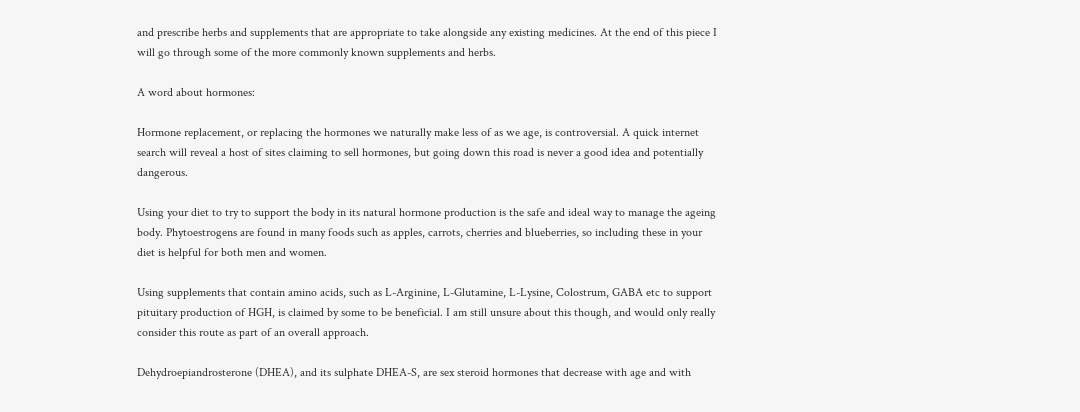and prescribe herbs and supplements that are appropriate to take alongside any existing medicines. At the end of this piece I will go through some of the more commonly known supplements and herbs.

A word about hormones:

Hormone replacement, or replacing the hormones we naturally make less of as we age, is controversial. A quick internet search will reveal a host of sites claiming to sell hormones, but going down this road is never a good idea and potentially dangerous.

Using your diet to try to support the body in its natural hormone production is the safe and ideal way to manage the ageing body. Phytoestrogens are found in many foods such as apples, carrots, cherries and blueberries, so including these in your diet is helpful for both men and women.

Using supplements that contain amino acids, such as L-Arginine, L-Glutamine, L-Lysine, Colostrum, GABA etc to support pituitary production of HGH, is claimed by some to be beneficial. I am still unsure about this though, and would only really consider this route as part of an overall approach.

Dehydroepiandrosterone (DHEA), and its sulphate DHEA-S, are sex steroid hormones that decrease with age and with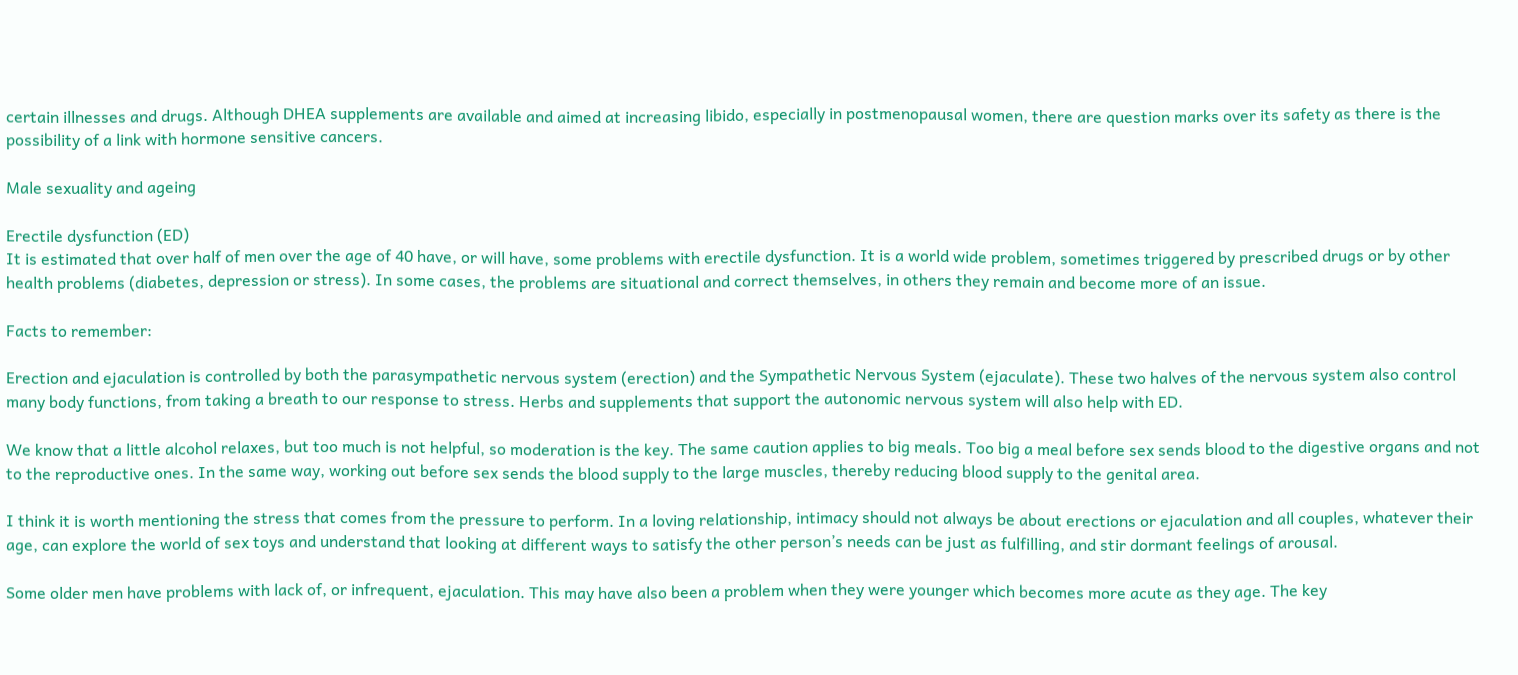certain illnesses and drugs. Although DHEA supplements are available and aimed at increasing libido, especially in postmenopausal women, there are question marks over its safety as there is the possibility of a link with hormone sensitive cancers.

Male sexuality and ageing

Erectile dysfunction (ED)
It is estimated that over half of men over the age of 40 have, or will have, some problems with erectile dysfunction. It is a world wide problem, sometimes triggered by prescribed drugs or by other health problems (diabetes, depression or stress). In some cases, the problems are situational and correct themselves, in others they remain and become more of an issue.

Facts to remember:

Erection and ejaculation is controlled by both the parasympathetic nervous system (erection) and the Sympathetic Nervous System (ejaculate). These two halves of the nervous system also control many body functions, from taking a breath to our response to stress. Herbs and supplements that support the autonomic nervous system will also help with ED.

We know that a little alcohol relaxes, but too much is not helpful, so moderation is the key. The same caution applies to big meals. Too big a meal before sex sends blood to the digestive organs and not to the reproductive ones. In the same way, working out before sex sends the blood supply to the large muscles, thereby reducing blood supply to the genital area.

I think it is worth mentioning the stress that comes from the pressure to perform. In a loving relationship, intimacy should not always be about erections or ejaculation and all couples, whatever their age, can explore the world of sex toys and understand that looking at different ways to satisfy the other person’s needs can be just as fulfilling, and stir dormant feelings of arousal.

Some older men have problems with lack of, or infrequent, ejaculation. This may have also been a problem when they were younger which becomes more acute as they age. The key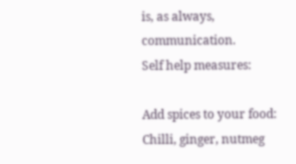is, as always, communication.
Self help measures:

Add spices to your food: Chilli, ginger, nutmeg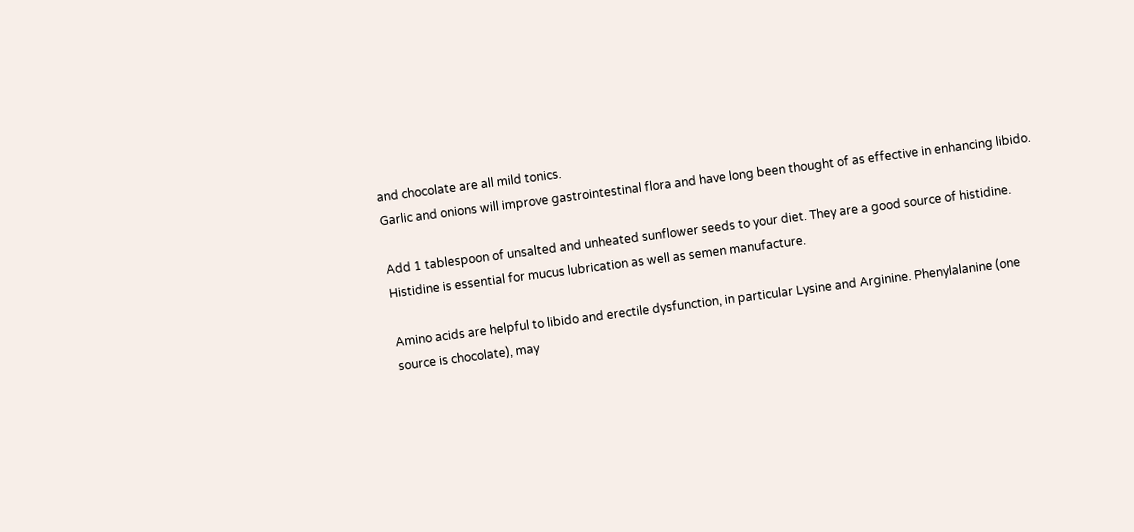and chocolate are all mild tonics.
Garlic and onions will improve gastrointestinal flora and have long been thought of as effective in enhancing libido.

Add 1 tablespoon of unsalted and unheated sunflower seeds to your diet. They are a good source of histidine. Histidine is essential for mucus lubrication as well as semen manufacture.

Amino acids are helpful to libido and erectile dysfunction, in particular Lysine and Arginine. Phenylalanine (one source is chocolate), may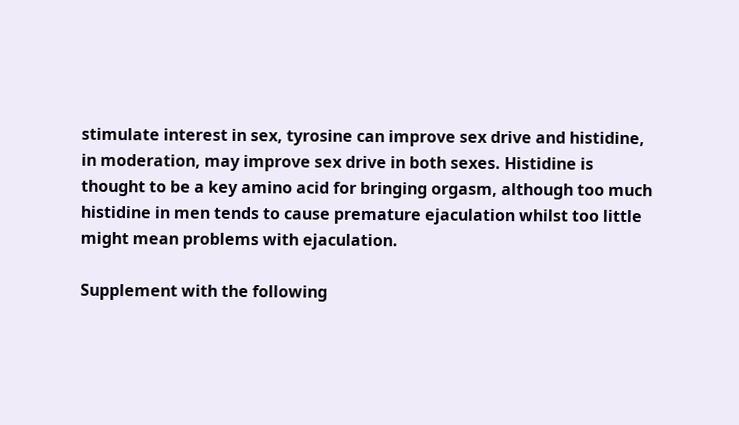stimulate interest in sex, tyrosine can improve sex drive and histidine, in moderation, may improve sex drive in both sexes. Histidine is thought to be a key amino acid for bringing orgasm, although too much histidine in men tends to cause premature ejaculation whilst too little might mean problems with ejaculation.

Supplement with the following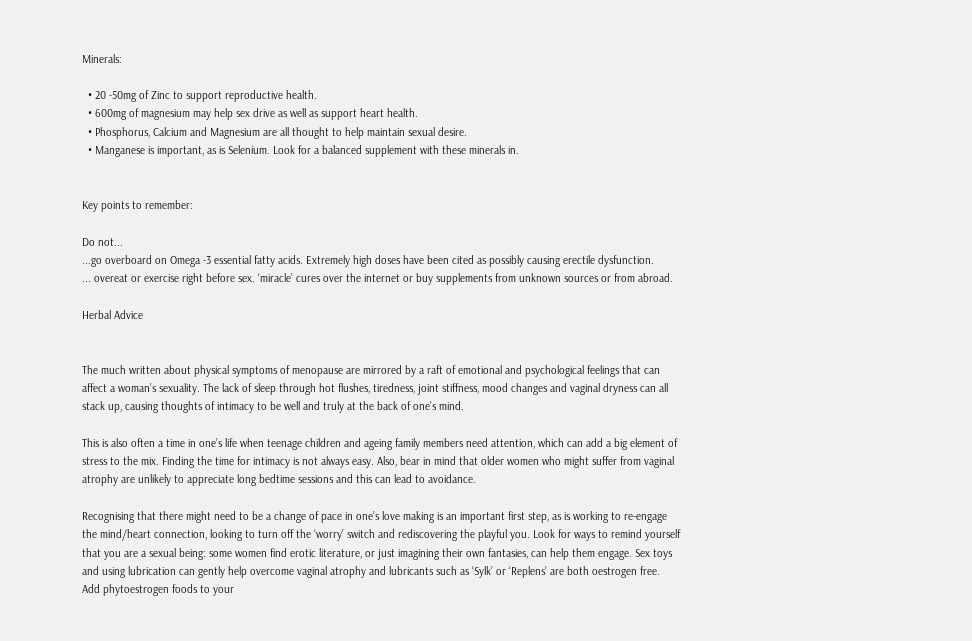Minerals:

  • 20 -50mg of Zinc to support reproductive health.
  • 600mg of magnesium may help sex drive as well as support heart health.
  • Phosphorus, Calcium and Magnesium are all thought to help maintain sexual desire.
  • Manganese is important, as is Selenium. Look for a balanced supplement with these minerals in.


Key points to remember:

Do not...
...go overboard on Omega -3 essential fatty acids. Extremely high doses have been cited as possibly causing erectile dysfunction.
... overeat or exercise right before sex. ‘miracle’ cures over the internet or buy supplements from unknown sources or from abroad.

Herbal Advice


The much written about physical symptoms of menopause are mirrored by a raft of emotional and psychological feelings that can affect a woman’s sexuality. The lack of sleep through hot flushes, tiredness, joint stiffness, mood changes and vaginal dryness can all stack up, causing thoughts of intimacy to be well and truly at the back of one’s mind.

This is also often a time in one’s life when teenage children and ageing family members need attention, which can add a big element of stress to the mix. Finding the time for intimacy is not always easy. Also, bear in mind that older women who might suffer from vaginal atrophy are unlikely to appreciate long bedtime sessions and this can lead to avoidance.

Recognising that there might need to be a change of pace in one’s love making is an important first step, as is working to re-engage the mind/heart connection, looking to turn off the ‘worry’ switch and rediscovering the playful you. Look for ways to remind yourself that you are a sexual being: some women find erotic literature, or just imagining their own fantasies, can help them engage. Sex toys and using lubrication can gently help overcome vaginal atrophy and lubricants such as ‘Sylk’ or ‘Replens’ are both oestrogen free.
Add phytoestrogen foods to your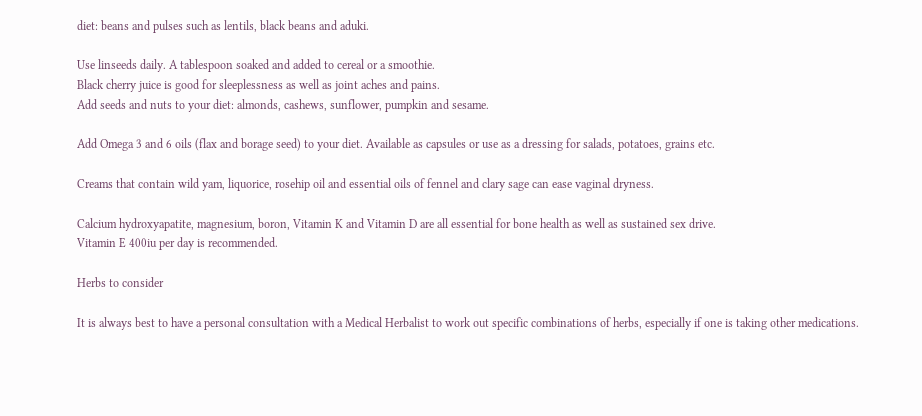diet: beans and pulses such as lentils, black beans and aduki.

Use linseeds daily. A tablespoon soaked and added to cereal or a smoothie.
Black cherry juice is good for sleeplessness as well as joint aches and pains.
Add seeds and nuts to your diet: almonds, cashews, sunflower, pumpkin and sesame.

Add Omega 3 and 6 oils (flax and borage seed) to your diet. Available as capsules or use as a dressing for salads, potatoes, grains etc.

Creams that contain wild yam, liquorice, rosehip oil and essential oils of fennel and clary sage can ease vaginal dryness.

Calcium hydroxyapatite, magnesium, boron, Vitamin K and Vitamin D are all essential for bone health as well as sustained sex drive.
Vitamin E 400iu per day is recommended.

Herbs to consider

It is always best to have a personal consultation with a Medical Herbalist to work out specific combinations of herbs, especially if one is taking other medications.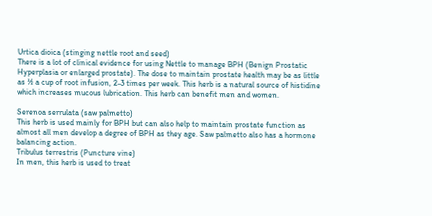Urtica dioica (stinging nettle root and seed)
There is a lot of clinical evidence for using Nettle to manage BPH (Benign Prostatic Hyperplasia or enlarged prostate). The dose to maintain prostate health may be as little as ½ a cup of root infusion, 2-3 times per week. This herb is a natural source of histidine which increases mucous lubrication. This herb can benefit men and women.

Serenoa serrulata (saw palmetto)
This herb is used mainly for BPH but can also help to maintain prostate function as almost all men develop a degree of BPH as they age. Saw palmetto also has a hormone balancing action.
Tribulus terrestris (Puncture vine)
In men, this herb is used to treat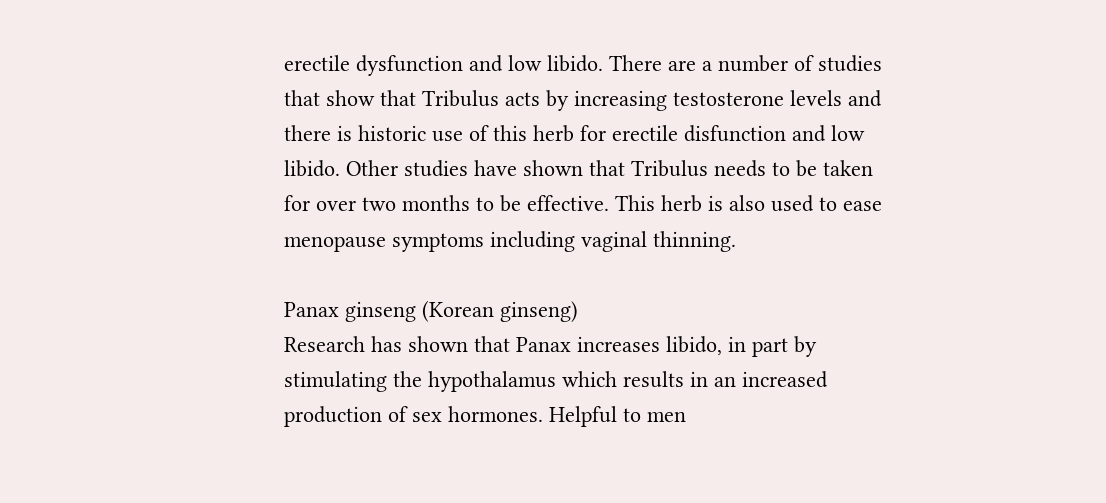erectile dysfunction and low libido. There are a number of studies that show that Tribulus acts by increasing testosterone levels and there is historic use of this herb for erectile disfunction and low libido. Other studies have shown that Tribulus needs to be taken for over two months to be effective. This herb is also used to ease menopause symptoms including vaginal thinning.

Panax ginseng (Korean ginseng)
Research has shown that Panax increases libido, in part by stimulating the hypothalamus which results in an increased production of sex hormones. Helpful to men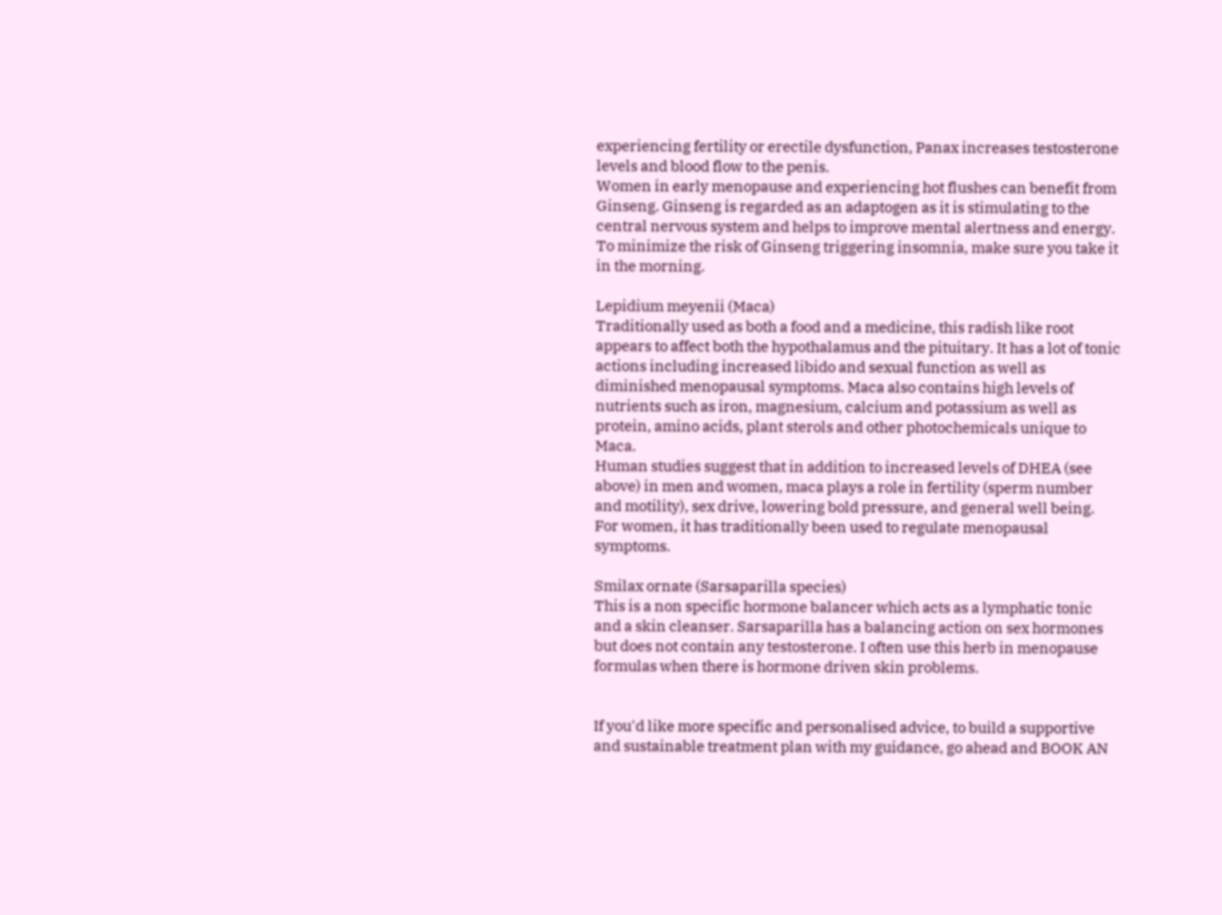experiencing fertility or erectile dysfunction, Panax increases testosterone levels and blood flow to the penis.
Women in early menopause and experiencing hot flushes can benefit from Ginseng. Ginseng is regarded as an adaptogen as it is stimulating to the central nervous system and helps to improve mental alertness and energy.
To minimize the risk of Ginseng triggering insomnia, make sure you take it in the morning.

Lepidium meyenii (Maca)
Traditionally used as both a food and a medicine, this radish like root appears to affect both the hypothalamus and the pituitary. It has a lot of tonic actions including increased libido and sexual function as well as diminished menopausal symptoms. Maca also contains high levels of nutrients such as iron, magnesium, calcium and potassium as well as protein, amino acids, plant sterols and other photochemicals unique to Maca.
Human studies suggest that in addition to increased levels of DHEA (see above) in men and women, maca plays a role in fertility (sperm number and motility), sex drive, lowering bold pressure, and general well being.
For women, it has traditionally been used to regulate menopausal symptoms.

Smilax ornate (Sarsaparilla species)
This is a non specific hormone balancer which acts as a lymphatic tonic and a skin cleanser. Sarsaparilla has a balancing action on sex hormones but does not contain any testosterone. I often use this herb in menopause formulas when there is hormone driven skin problems.


If you'd like more specific and personalised advice, to build a supportive and sustainable treatment plan with my guidance, go ahead and BOOK AN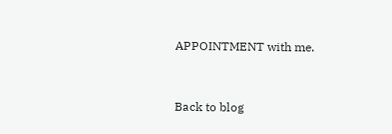APPOINTMENT with me.


Back to blog